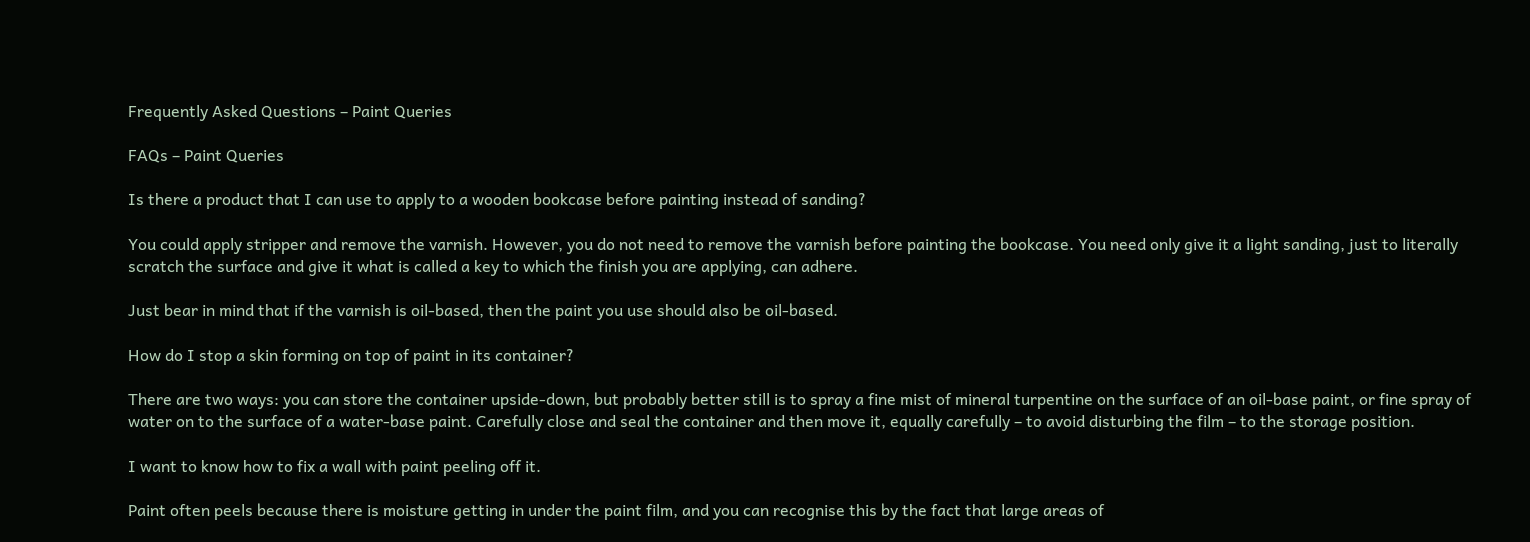Frequently Asked Questions – Paint Queries

FAQs – Paint Queries

Is there a product that I can use to apply to a wooden bookcase before painting instead of sanding?

You could apply stripper and remove the varnish. However, you do not need to remove the varnish before painting the bookcase. You need only give it a light sanding, just to literally scratch the surface and give it what is called a key to which the finish you are applying, can adhere.

Just bear in mind that if the varnish is oil-based, then the paint you use should also be oil-based.

How do I stop a skin forming on top of paint in its container?

There are two ways: you can store the container upside-down, but probably better still is to spray a fine mist of mineral turpentine on the surface of an oil-base paint, or fine spray of water on to the surface of a water-base paint. Carefully close and seal the container and then move it, equally carefully – to avoid disturbing the film – to the storage position.

I want to know how to fix a wall with paint peeling off it.

Paint often peels because there is moisture getting in under the paint film, and you can recognise this by the fact that large areas of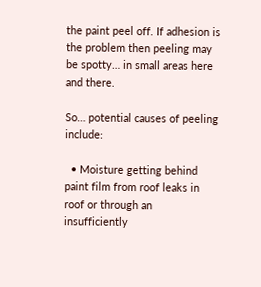the paint peel off. If adhesion is the problem then peeling may be spotty… in small areas here and there.

So… potential causes of peeling include:

  • Moisture getting behind paint film from roof leaks in roof or through an insufficiently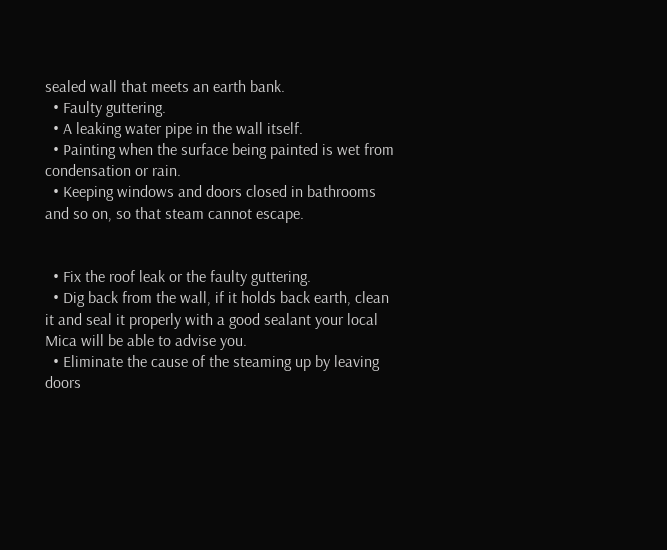sealed wall that meets an earth bank.
  • Faulty guttering.
  • A leaking water pipe in the wall itself.
  • Painting when the surface being painted is wet from condensation or rain.
  • Keeping windows and doors closed in bathrooms and so on, so that steam cannot escape.


  • Fix the roof leak or the faulty guttering.
  • Dig back from the wall, if it holds back earth, clean it and seal it properly with a good sealant your local Mica will be able to advise you.
  • Eliminate the cause of the steaming up by leaving doors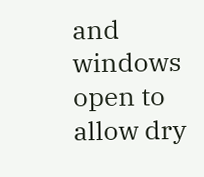and windows open to allow dry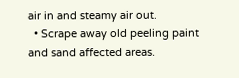air in and steamy air out.
  • Scrape away old peeling paint and sand affected areas.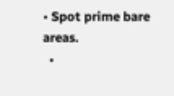• Spot prime bare areas.
  •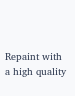Repaint with a high quality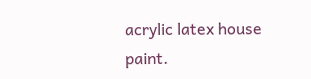acrylic latex house paint.